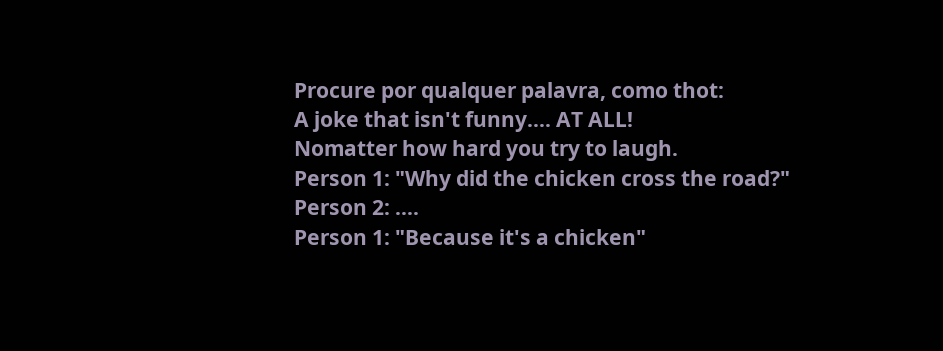Procure por qualquer palavra, como thot:
A joke that isn't funny.... AT ALL!
Nomatter how hard you try to laugh.
Person 1: "Why did the chicken cross the road?"
Person 2: ....
Person 1: "Because it's a chicken"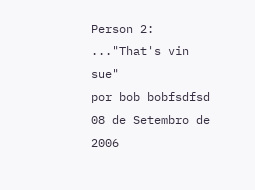Person 2: ..."That's vin sue"
por bob bobfsdfsd 08 de Setembro de 2006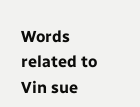Words related to Vin sue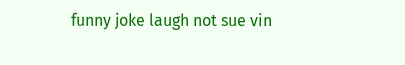funny joke laugh not sue vin